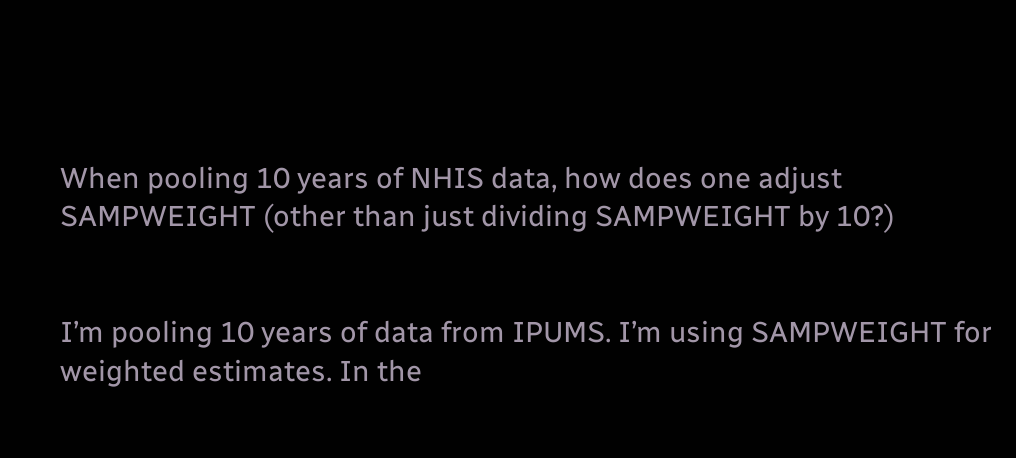When pooling 10 years of NHIS data, how does one adjust SAMPWEIGHT (other than just dividing SAMPWEIGHT by 10?)


I’m pooling 10 years of data from IPUMS. I’m using SAMPWEIGHT for weighted estimates. In the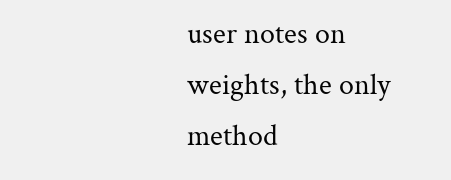user notes on weights, the only method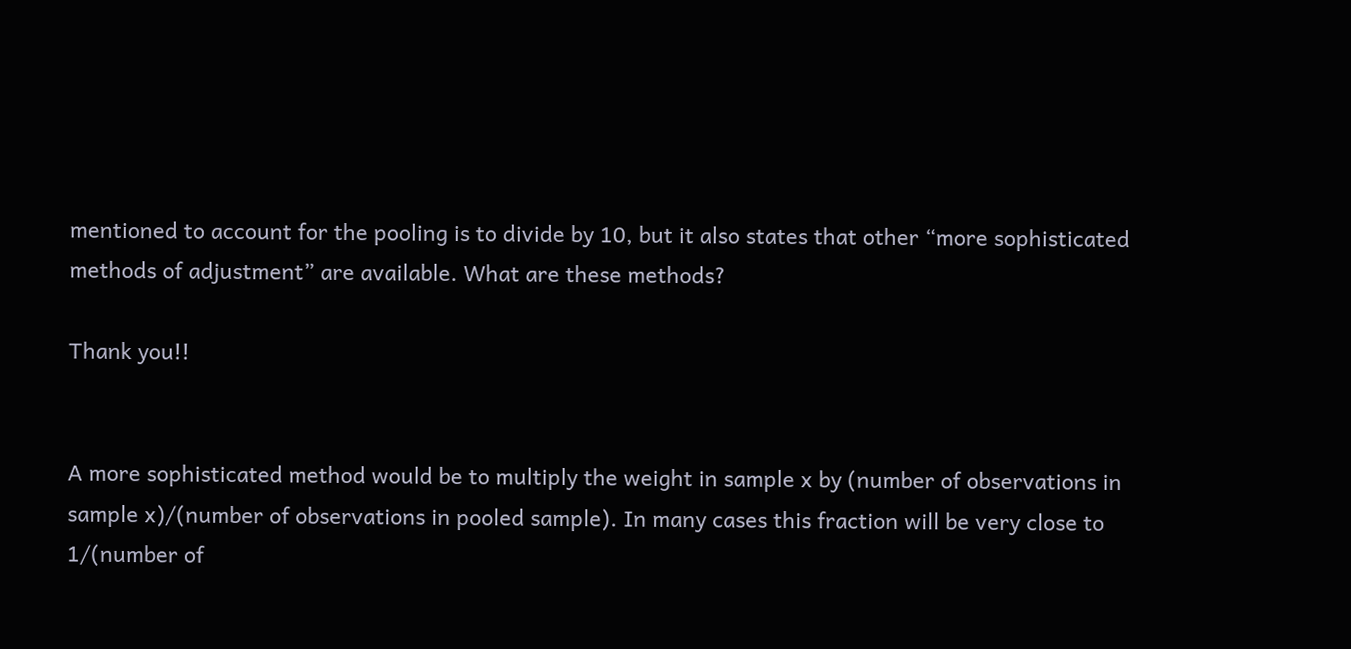mentioned to account for the pooling is to divide by 10, but it also states that other “more sophisticated methods of adjustment” are available. What are these methods?

Thank you!!


A more sophisticated method would be to multiply the weight in sample x by (number of observations in sample x)/(number of observations in pooled sample). In many cases this fraction will be very close to 1/(number of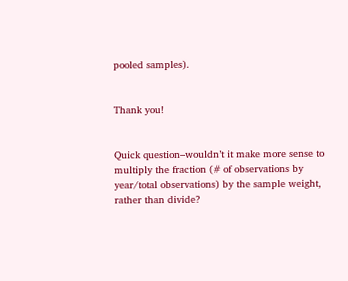pooled samples).


Thank you!


Quick question–wouldn’t it make more sense to multiply the fraction (# of observations by year/total observations) by the sample weight, rather than divide?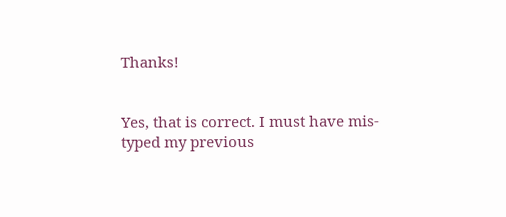Thanks!


Yes, that is correct. I must have mis-typed my previous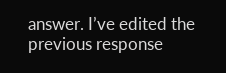answer. I’ve edited the previous response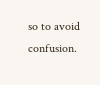so to avoid confusion.